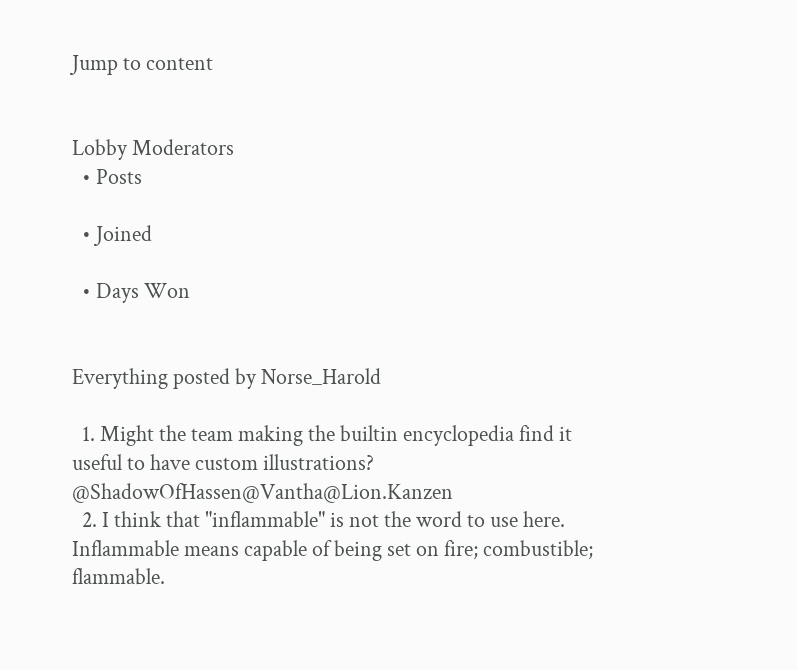Jump to content


Lobby Moderators
  • Posts

  • Joined

  • Days Won


Everything posted by Norse_Harold

  1. Might the team making the builtin encyclopedia find it useful to have custom illustrations? @ShadowOfHassen@Vantha@Lion.Kanzen
  2. I think that "inflammable" is not the word to use here. Inflammable means capable of being set on fire; combustible; flammable.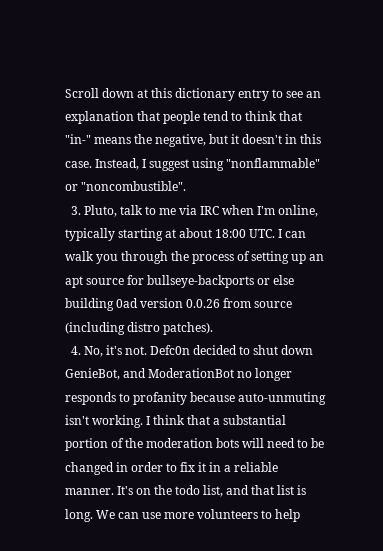Scroll down at this dictionary entry to see an explanation that people tend to think that "in-" means the negative, but it doesn't in this case. Instead, I suggest using "nonflammable" or "noncombustible".
  3. Pluto, talk to me via IRC when I'm online, typically starting at about 18:00 UTC. I can walk you through the process of setting up an apt source for bullseye-backports or else building 0ad version 0.0.26 from source (including distro patches).
  4. No, it's not. Defc0n decided to shut down GenieBot, and ModerationBot no longer responds to profanity because auto-unmuting isn't working. I think that a substantial portion of the moderation bots will need to be changed in order to fix it in a reliable manner. It's on the todo list, and that list is long. We can use more volunteers to help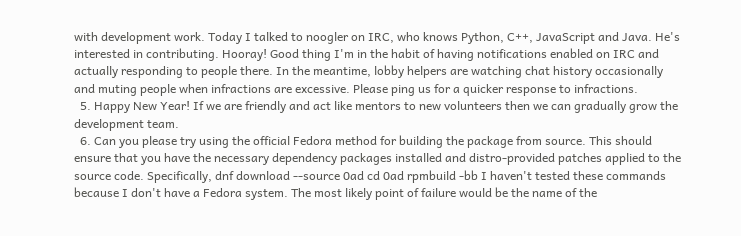with development work. Today I talked to noogler on IRC, who knows Python, C++, JavaScript and Java. He's interested in contributing. Hooray! Good thing I'm in the habit of having notifications enabled on IRC and actually responding to people there. In the meantime, lobby helpers are watching chat history occasionally and muting people when infractions are excessive. Please ping us for a quicker response to infractions.
  5. Happy New Year! If we are friendly and act like mentors to new volunteers then we can gradually grow the development team.
  6. Can you please try using the official Fedora method for building the package from source. This should ensure that you have the necessary dependency packages installed and distro-provided patches applied to the source code. Specifically, dnf download --source 0ad cd 0ad rpmbuild -bb I haven't tested these commands because I don't have a Fedora system. The most likely point of failure would be the name of the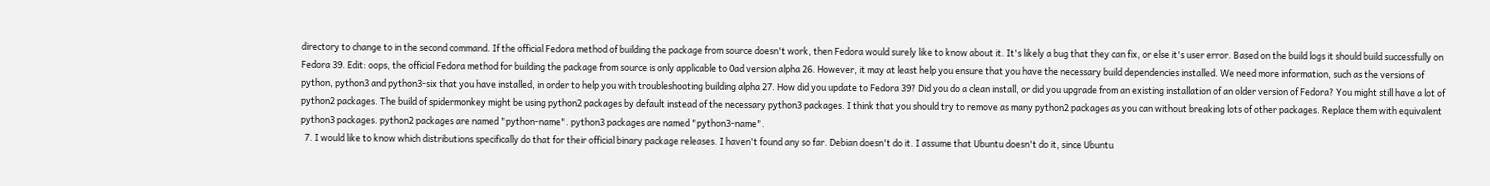directory to change to in the second command. If the official Fedora method of building the package from source doesn't work, then Fedora would surely like to know about it. It's likely a bug that they can fix, or else it's user error. Based on the build logs it should build successfully on Fedora 39. Edit: oops, the official Fedora method for building the package from source is only applicable to 0ad version alpha 26. However, it may at least help you ensure that you have the necessary build dependencies installed. We need more information, such as the versions of python, python3 and python3-six that you have installed, in order to help you with troubleshooting building alpha 27. How did you update to Fedora 39? Did you do a clean install, or did you upgrade from an existing installation of an older version of Fedora? You might still have a lot of python2 packages. The build of spidermonkey might be using python2 packages by default instead of the necessary python3 packages. I think that you should try to remove as many python2 packages as you can without breaking lots of other packages. Replace them with equivalent python3 packages. python2 packages are named "python-name". python3 packages are named "python3-name".
  7. I would like to know which distributions specifically do that for their official binary package releases. I haven't found any so far. Debian doesn't do it. I assume that Ubuntu doesn't do it, since Ubuntu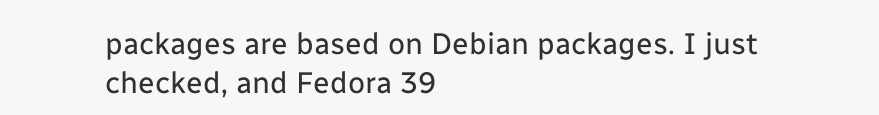packages are based on Debian packages. I just checked, and Fedora 39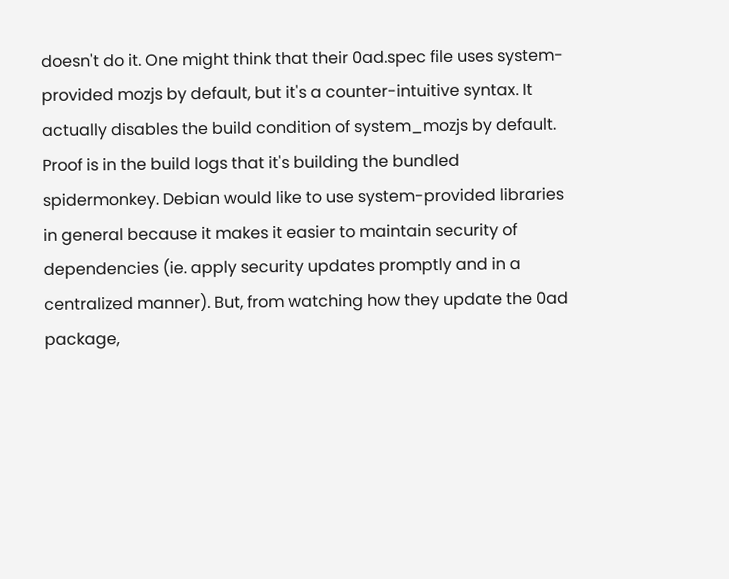doesn't do it. One might think that their 0ad.spec file uses system-provided mozjs by default, but it's a counter-intuitive syntax. It actually disables the build condition of system_mozjs by default. Proof is in the build logs that it's building the bundled spidermonkey. Debian would like to use system-provided libraries in general because it makes it easier to maintain security of dependencies (ie. apply security updates promptly and in a centralized manner). But, from watching how they update the 0ad package,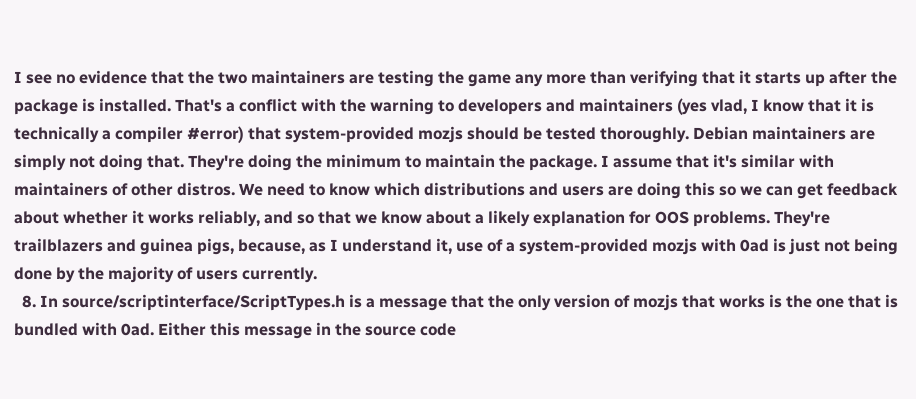I see no evidence that the two maintainers are testing the game any more than verifying that it starts up after the package is installed. That's a conflict with the warning to developers and maintainers (yes vlad, I know that it is technically a compiler #error) that system-provided mozjs should be tested thoroughly. Debian maintainers are simply not doing that. They're doing the minimum to maintain the package. I assume that it's similar with maintainers of other distros. We need to know which distributions and users are doing this so we can get feedback about whether it works reliably, and so that we know about a likely explanation for OOS problems. They're trailblazers and guinea pigs, because, as I understand it, use of a system-provided mozjs with 0ad is just not being done by the majority of users currently.
  8. In source/scriptinterface/ScriptTypes.h is a message that the only version of mozjs that works is the one that is bundled with 0ad. Either this message in the source code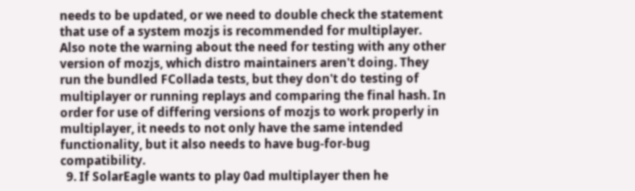needs to be updated, or we need to double check the statement that use of a system mozjs is recommended for multiplayer. Also note the warning about the need for testing with any other version of mozjs, which distro maintainers aren't doing. They run the bundled FCollada tests, but they don't do testing of multiplayer or running replays and comparing the final hash. In order for use of differing versions of mozjs to work properly in multiplayer, it needs to not only have the same intended functionality, but it also needs to have bug-for-bug compatibility.
  9. If SolarEagle wants to play 0ad multiplayer then he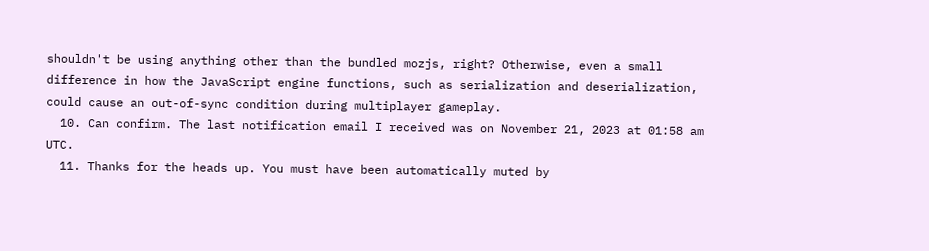shouldn't be using anything other than the bundled mozjs, right? Otherwise, even a small difference in how the JavaScript engine functions, such as serialization and deserialization, could cause an out-of-sync condition during multiplayer gameplay.
  10. Can confirm. The last notification email I received was on November 21, 2023 at 01:58 am UTC.
  11. Thanks for the heads up. You must have been automatically muted by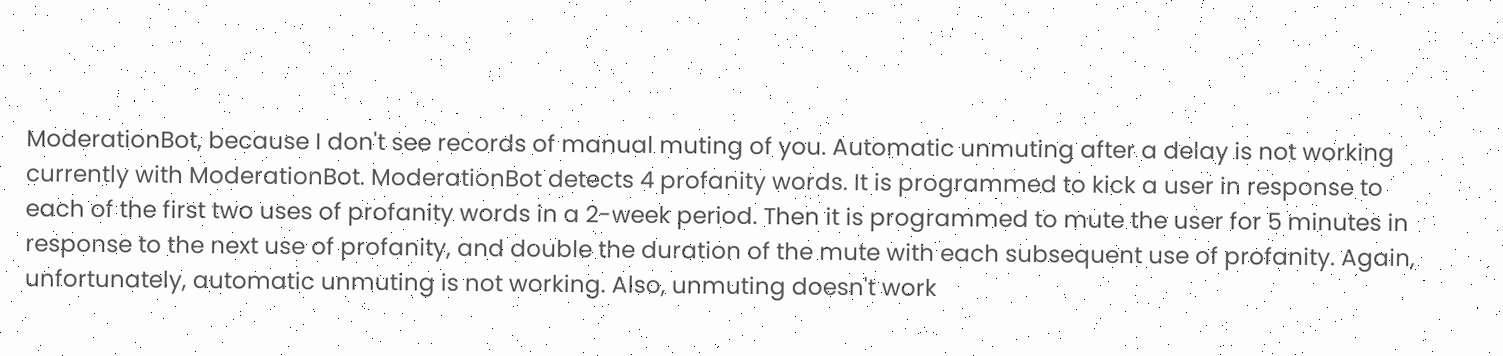ModerationBot, because I don't see records of manual muting of you. Automatic unmuting after a delay is not working currently with ModerationBot. ModerationBot detects 4 profanity words. It is programmed to kick a user in response to each of the first two uses of profanity words in a 2-week period. Then it is programmed to mute the user for 5 minutes in response to the next use of profanity, and double the duration of the mute with each subsequent use of profanity. Again, unfortunately, automatic unmuting is not working. Also, unmuting doesn't work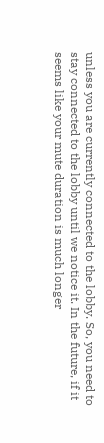unless you are currently connected to the lobby. So, you need to stay connected to the lobby until we notice it. In the future, if it seems like your mute duration is much longer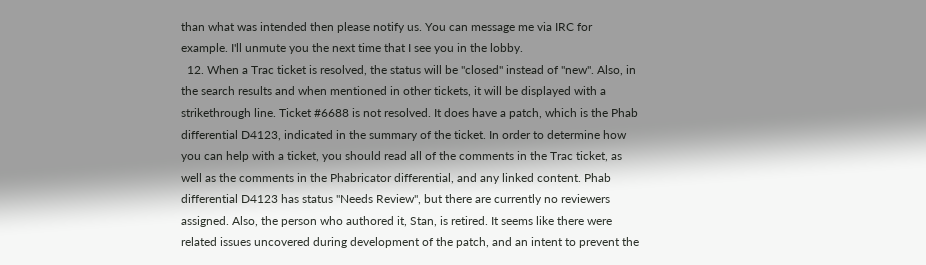than what was intended then please notify us. You can message me via IRC for example. I'll unmute you the next time that I see you in the lobby.
  12. When a Trac ticket is resolved, the status will be "closed" instead of "new". Also, in the search results and when mentioned in other tickets, it will be displayed with a strikethrough line. Ticket #6688 is not resolved. It does have a patch, which is the Phab differential D4123, indicated in the summary of the ticket. In order to determine how you can help with a ticket, you should read all of the comments in the Trac ticket, as well as the comments in the Phabricator differential, and any linked content. Phab differential D4123 has status "Needs Review", but there are currently no reviewers assigned. Also, the person who authored it, Stan, is retired. It seems like there were related issues uncovered during development of the patch, and an intent to prevent the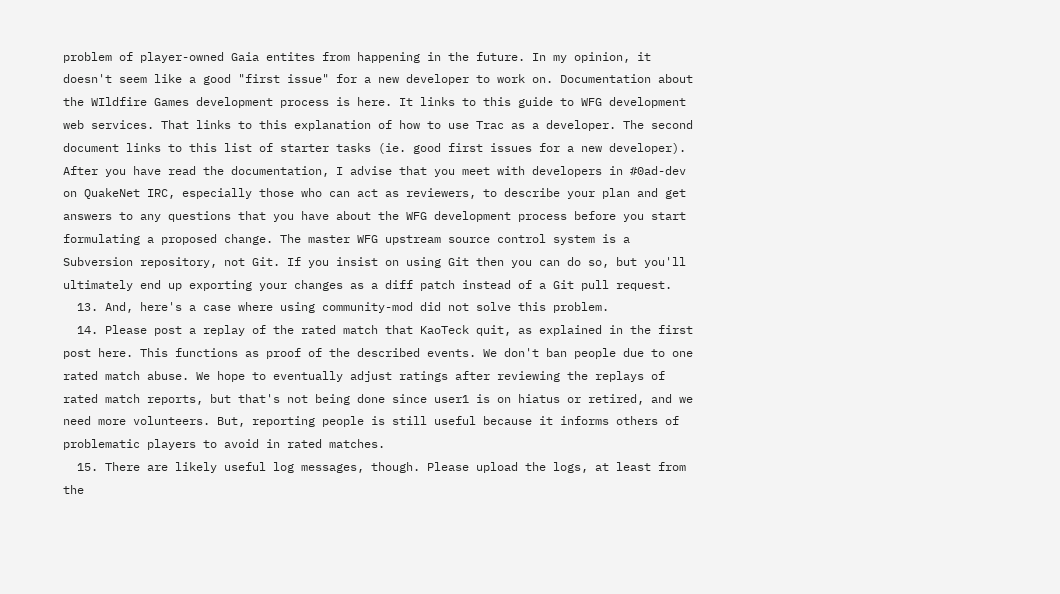problem of player-owned Gaia entites from happening in the future. In my opinion, it doesn't seem like a good "first issue" for a new developer to work on. Documentation about the WIldfire Games development process is here. It links to this guide to WFG development web services. That links to this explanation of how to use Trac as a developer. The second document links to this list of starter tasks (ie. good first issues for a new developer). After you have read the documentation, I advise that you meet with developers in #0ad-dev on QuakeNet IRC, especially those who can act as reviewers, to describe your plan and get answers to any questions that you have about the WFG development process before you start formulating a proposed change. The master WFG upstream source control system is a Subversion repository, not Git. If you insist on using Git then you can do so, but you'll ultimately end up exporting your changes as a diff patch instead of a Git pull request.
  13. And, here's a case where using community-mod did not solve this problem.
  14. Please post a replay of the rated match that KaoTeck quit, as explained in the first post here. This functions as proof of the described events. We don't ban people due to one rated match abuse. We hope to eventually adjust ratings after reviewing the replays of rated match reports, but that's not being done since user1 is on hiatus or retired, and we need more volunteers. But, reporting people is still useful because it informs others of problematic players to avoid in rated matches.
  15. There are likely useful log messages, though. Please upload the logs, at least from the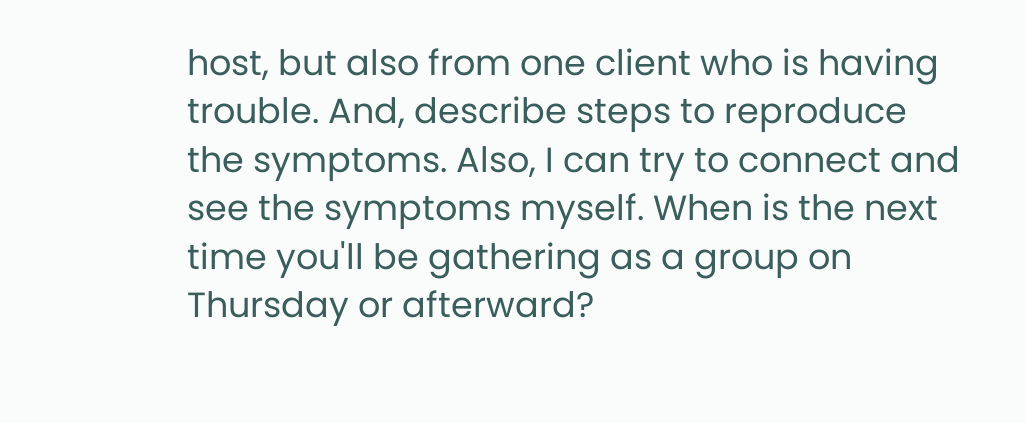host, but also from one client who is having trouble. And, describe steps to reproduce the symptoms. Also, I can try to connect and see the symptoms myself. When is the next time you'll be gathering as a group on Thursday or afterward?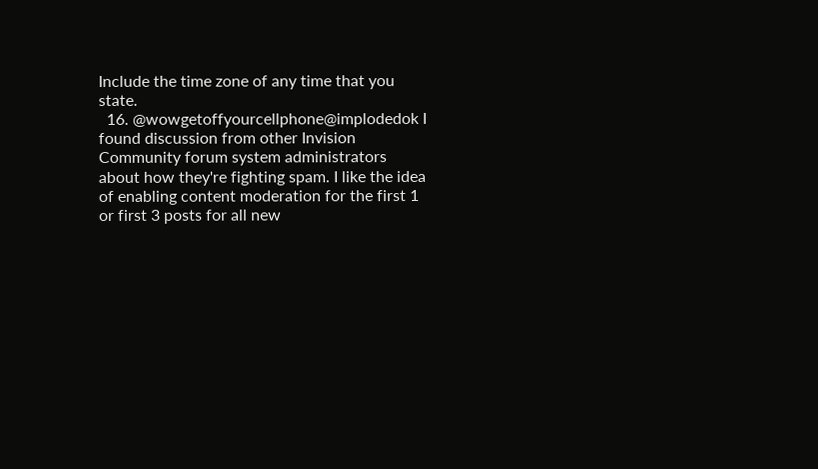Include the time zone of any time that you state.
  16. @wowgetoffyourcellphone@implodedok I found discussion from other Invision Community forum system administrators about how they're fighting spam. I like the idea of enabling content moderation for the first 1 or first 3 posts for all new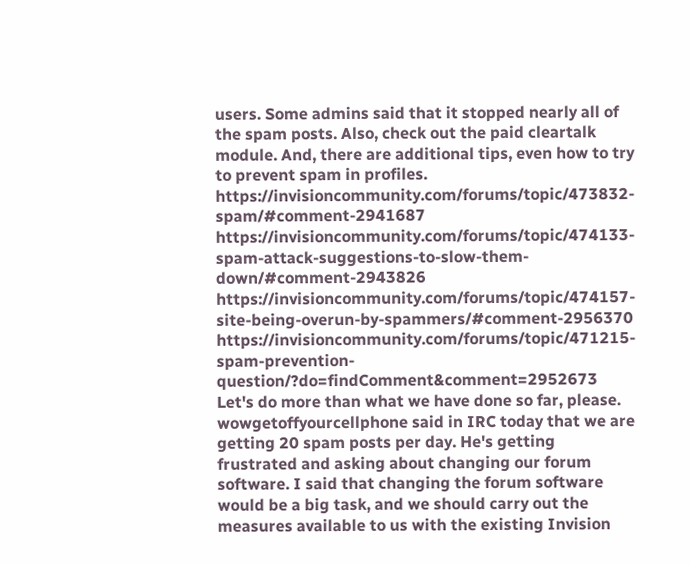users. Some admins said that it stopped nearly all of the spam posts. Also, check out the paid cleartalk module. And, there are additional tips, even how to try to prevent spam in profiles. https://invisioncommunity.com/forums/topic/473832-spam/#comment-2941687 https://invisioncommunity.com/forums/topic/474133-spam-attack-suggestions-to-slow-them-down/#comment-2943826 https://invisioncommunity.com/forums/topic/474157-site-being-overun-by-spammers/#comment-2956370 https://invisioncommunity.com/forums/topic/471215-spam-prevention-question/?do=findComment&comment=2952673 Let's do more than what we have done so far, please. wowgetoffyourcellphone said in IRC today that we are getting 20 spam posts per day. He's getting frustrated and asking about changing our forum software. I said that changing the forum software would be a big task, and we should carry out the measures available to us with the existing Invision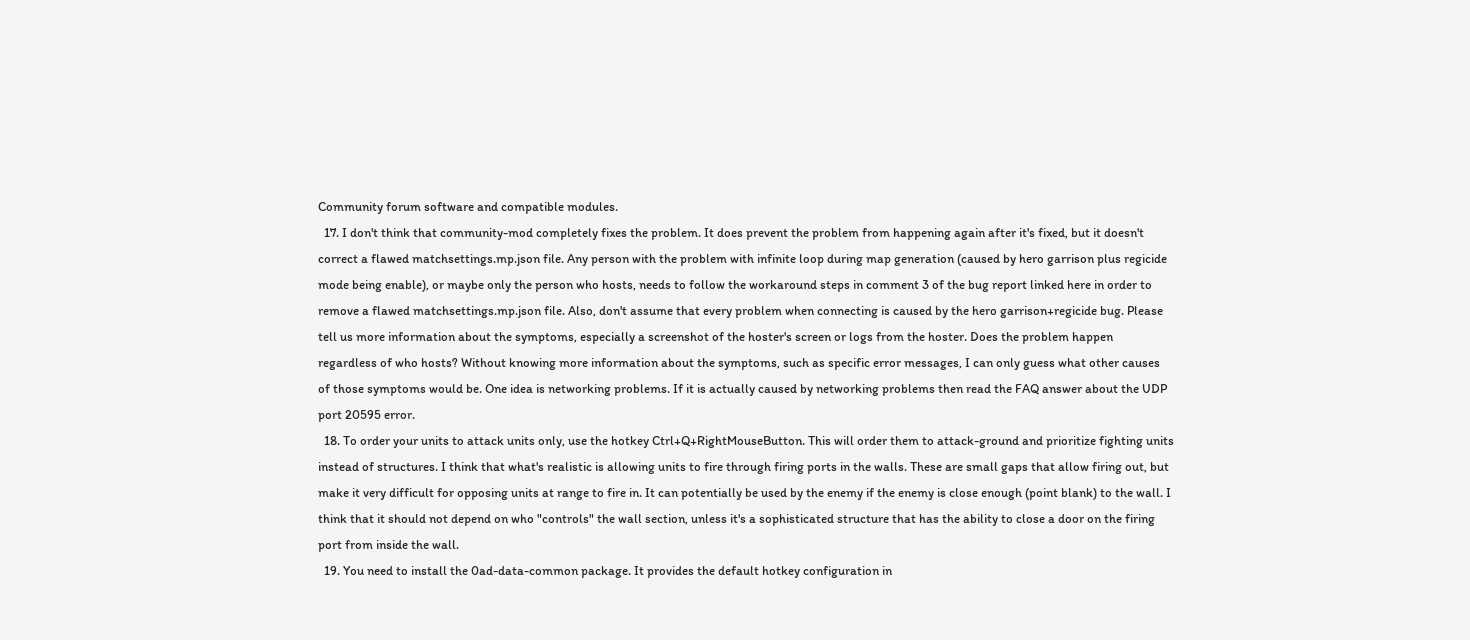Community forum software and compatible modules.
  17. I don't think that community-mod completely fixes the problem. It does prevent the problem from happening again after it's fixed, but it doesn't correct a flawed matchsettings.mp.json file. Any person with the problem with infinite loop during map generation (caused by hero garrison plus regicide mode being enable), or maybe only the person who hosts, needs to follow the workaround steps in comment 3 of the bug report linked here in order to remove a flawed matchsettings.mp.json file. Also, don't assume that every problem when connecting is caused by the hero garrison+regicide bug. Please tell us more information about the symptoms, especially a screenshot of the hoster's screen or logs from the hoster. Does the problem happen regardless of who hosts? Without knowing more information about the symptoms, such as specific error messages, I can only guess what other causes of those symptoms would be. One idea is networking problems. If it is actually caused by networking problems then read the FAQ answer about the UDP port 20595 error.
  18. To order your units to attack units only, use the hotkey Ctrl+Q+RightMouseButton. This will order them to attack-ground and prioritize fighting units instead of structures. I think that what's realistic is allowing units to fire through firing ports in the walls. These are small gaps that allow firing out, but make it very difficult for opposing units at range to fire in. It can potentially be used by the enemy if the enemy is close enough (point blank) to the wall. I think that it should not depend on who "controls" the wall section, unless it's a sophisticated structure that has the ability to close a door on the firing port from inside the wall.
  19. You need to install the 0ad-data-common package. It provides the default hotkey configuration in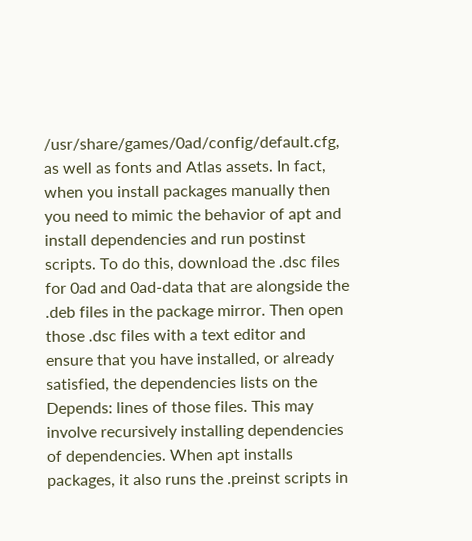/usr/share/games/0ad/config/default.cfg, as well as fonts and Atlas assets. In fact, when you install packages manually then you need to mimic the behavior of apt and install dependencies and run postinst scripts. To do this, download the .dsc files for 0ad and 0ad-data that are alongside the .deb files in the package mirror. Then open those .dsc files with a text editor and ensure that you have installed, or already satisfied, the dependencies lists on the Depends: lines of those files. This may involve recursively installing dependencies of dependencies. When apt installs packages, it also runs the .preinst scripts in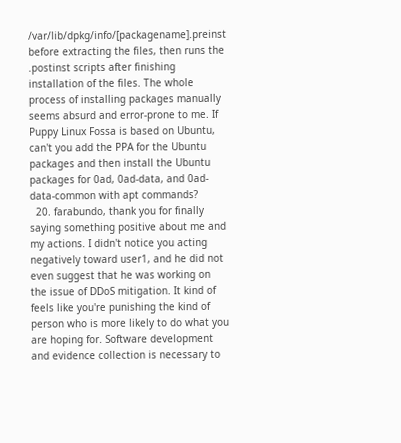/var/lib/dpkg/info/[packagename].preinst before extracting the files, then runs the .postinst scripts after finishing installation of the files. The whole process of installing packages manually seems absurd and error-prone to me. If Puppy Linux Fossa is based on Ubuntu, can't you add the PPA for the Ubuntu packages and then install the Ubuntu packages for 0ad, 0ad-data, and 0ad-data-common with apt commands?
  20. farabundo, thank you for finally saying something positive about me and my actions. I didn't notice you acting negatively toward user1, and he did not even suggest that he was working on the issue of DDoS mitigation. It kind of feels like you're punishing the kind of person who is more likely to do what you are hoping for. Software development and evidence collection is necessary to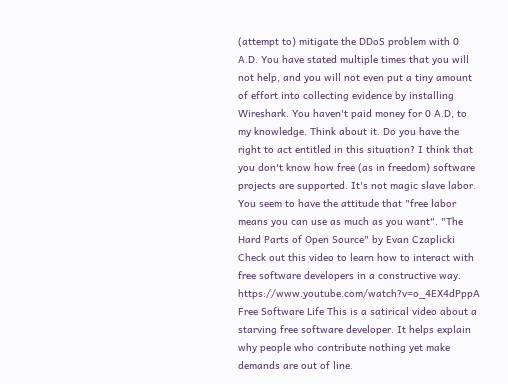(attempt to) mitigate the DDoS problem with 0 A.D. You have stated multiple times that you will not help, and you will not even put a tiny amount of effort into collecting evidence by installing Wireshark. You haven't paid money for 0 A.D, to my knowledge. Think about it. Do you have the right to act entitled in this situation? I think that you don't know how free (as in freedom) software projects are supported. It's not magic slave labor. You seem to have the attitude that "free labor means you can use as much as you want". "The Hard Parts of Open Source" by Evan Czaplicki Check out this video to learn how to interact with free software developers in a constructive way. https://www.youtube.com/watch?v=o_4EX4dPppA Free Software Life This is a satirical video about a starving free software developer. It helps explain why people who contribute nothing yet make demands are out of line.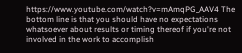https://www.youtube.com/watch?v=mAmqPG_AAV4 The bottom line is that you should have no expectations whatsoever about results or timing thereof if you're not involved in the work to accomplish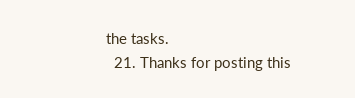the tasks.
  21. Thanks for posting this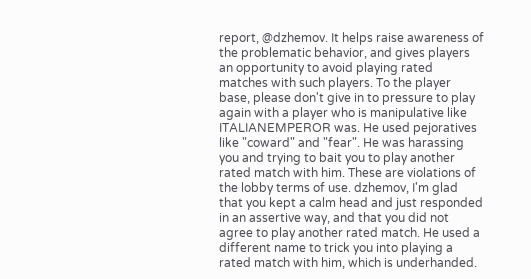report, @dzhemov. It helps raise awareness of the problematic behavior, and gives players an opportunity to avoid playing rated matches with such players. To the player base, please don't give in to pressure to play again with a player who is manipulative like ITALIANEMPEROR was. He used pejoratives like "coward" and "fear". He was harassing you and trying to bait you to play another rated match with him. These are violations of the lobby terms of use. dzhemov, I'm glad that you kept a calm head and just responded in an assertive way, and that you did not agree to play another rated match. He used a different name to trick you into playing a rated match with him, which is underhanded.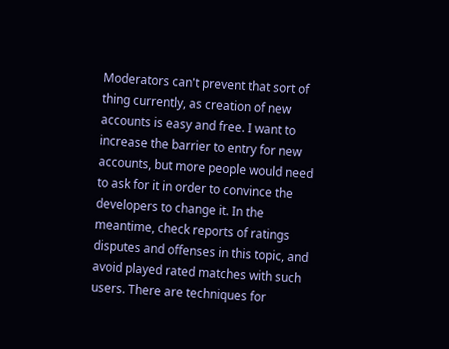Moderators can't prevent that sort of thing currently, as creation of new accounts is easy and free. I want to increase the barrier to entry for new accounts, but more people would need to ask for it in order to convince the developers to change it. In the meantime, check reports of ratings disputes and offenses in this topic, and avoid played rated matches with such users. There are techniques for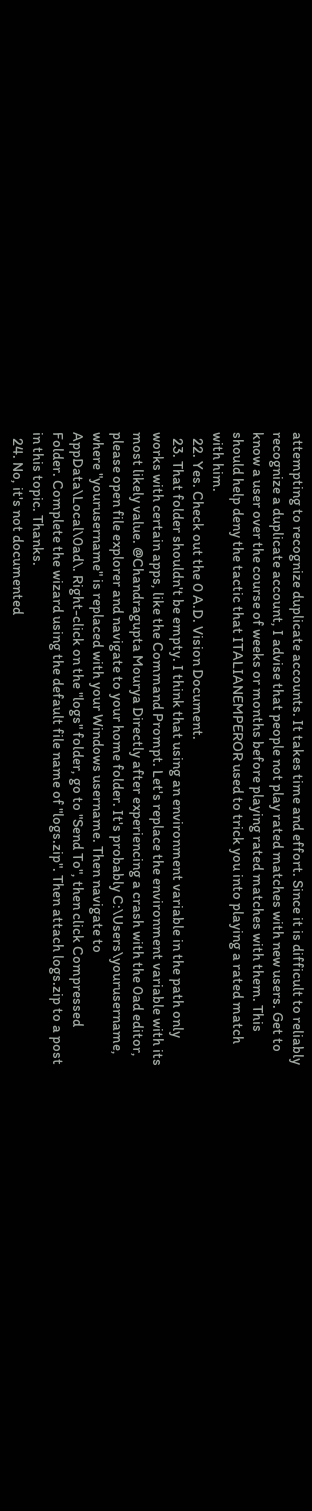attempting to recognize duplicate accounts. It takes time and effort. Since it is difficult to reliably recognize a duplicate account, I advise that people not play rated matches with new users. Get to know a user over the course of weeks or months before playing rated matches with them. This should help deny the tactic that ITALIANEMPEROR used to trick you into playing a rated match with him.
  22. Yes. Check out the 0 A.D. Vision Document.
  23. That folder shouldn't be empty. I think that using an environment variable in the path only works with certain apps, like the Command Prompt. Let's replace the environment variable with its most likely value. @Chandragupta Mourya Directly after experiencing a crash with the 0ad editor, please open file explorer and navigate to your home folder. It's probably C:\Users\yourusername, where "yourusername" is replaced with your Windows username. Then navigate to AppData\Local\0ad\. Right-click on the "logs" folder, go to "Send To", then click Compressed Folder. Complete the wizard using the default file name of "logs.zip". Then attach logs.zip to a post in this topic. Thanks.
  24. No, it's not documented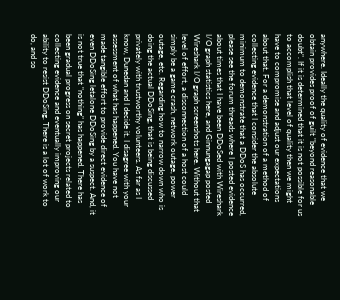anywhere. Ideally the quality of evidence that we obtain provides proof of guilt "beyond reasonable doubt". If it is determined that it is not possible for us to accomplish that level of quality then we might have to compromise and adjust our expectations about that. For a demonstration of a method of collecting evidence that I consider the absolute minimum to demonstrate that a DDoS has occurred, please see the forum threads where I posted evidence about times that I have been DDoSed with Wireshark I/O graph statistics here, and Ginnungagap posted Wireshark I/O graph screenshots here. Without that level of effort, a disconnection of a host could simply be a game crash, network outage, power outage, etc. Regarding how to narrow down who is doing the actual DDoSing, that is being discussed privately with trustworthy volunteers. As far as I know, Dunedan and I decide it. I disagree with your assessment of what has happened. You have not made tangible effort to provide direct evidence of even DDoSing letalone DDoSing by a suspect. And, it is not true that "nothing" has happened. There has been gradual progress on secret projects related to collecting evidence and eventually improving our ability to resist DDoSing. There is a lot of work to do, and so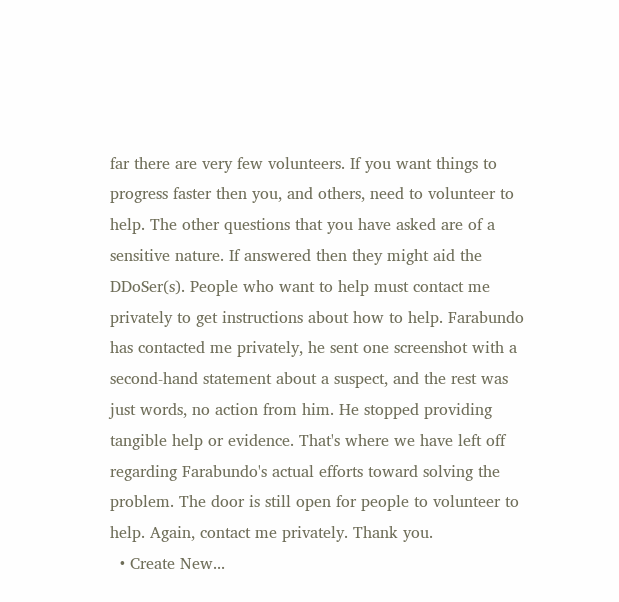far there are very few volunteers. If you want things to progress faster then you, and others, need to volunteer to help. The other questions that you have asked are of a sensitive nature. If answered then they might aid the DDoSer(s). People who want to help must contact me privately to get instructions about how to help. Farabundo has contacted me privately, he sent one screenshot with a second-hand statement about a suspect, and the rest was just words, no action from him. He stopped providing tangible help or evidence. That's where we have left off regarding Farabundo's actual efforts toward solving the problem. The door is still open for people to volunteer to help. Again, contact me privately. Thank you.
  • Create New...